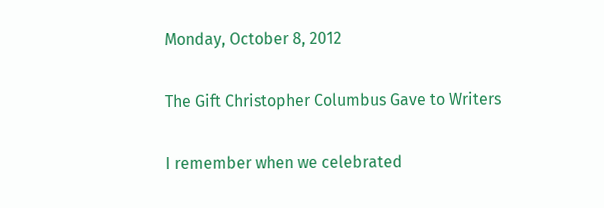Monday, October 8, 2012

The Gift Christopher Columbus Gave to Writers

I remember when we celebrated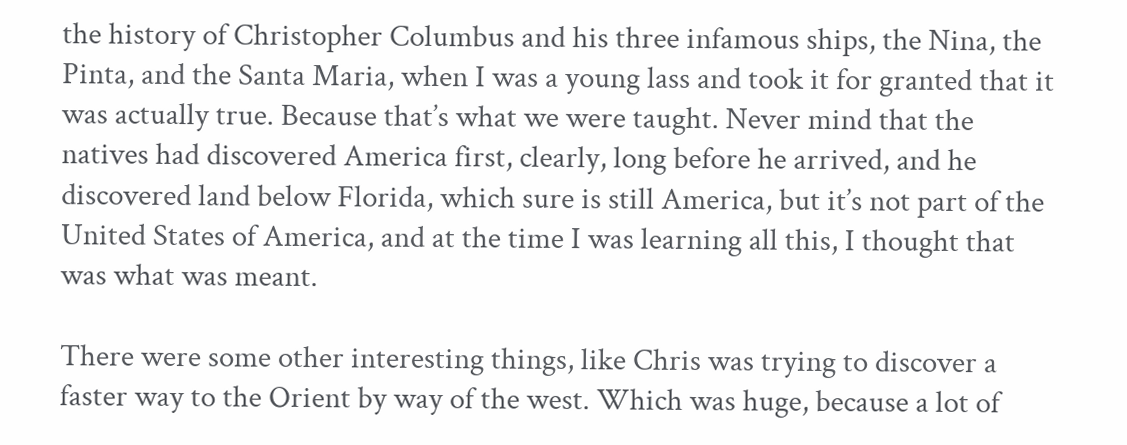the history of Christopher Columbus and his three infamous ships, the Nina, the Pinta, and the Santa Maria, when I was a young lass and took it for granted that it was actually true. Because that’s what we were taught. Never mind that the natives had discovered America first, clearly, long before he arrived, and he discovered land below Florida, which sure is still America, but it’s not part of the United States of America, and at the time I was learning all this, I thought that was what was meant.

There were some other interesting things, like Chris was trying to discover a faster way to the Orient by way of the west. Which was huge, because a lot of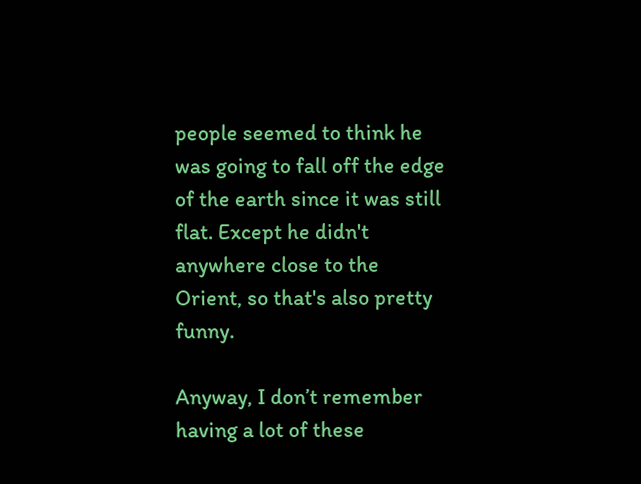people seemed to think he was going to fall off the edge of the earth since it was still flat. Except he didn't anywhere close to the Orient, so that's also pretty funny.

Anyway, I don’t remember having a lot of these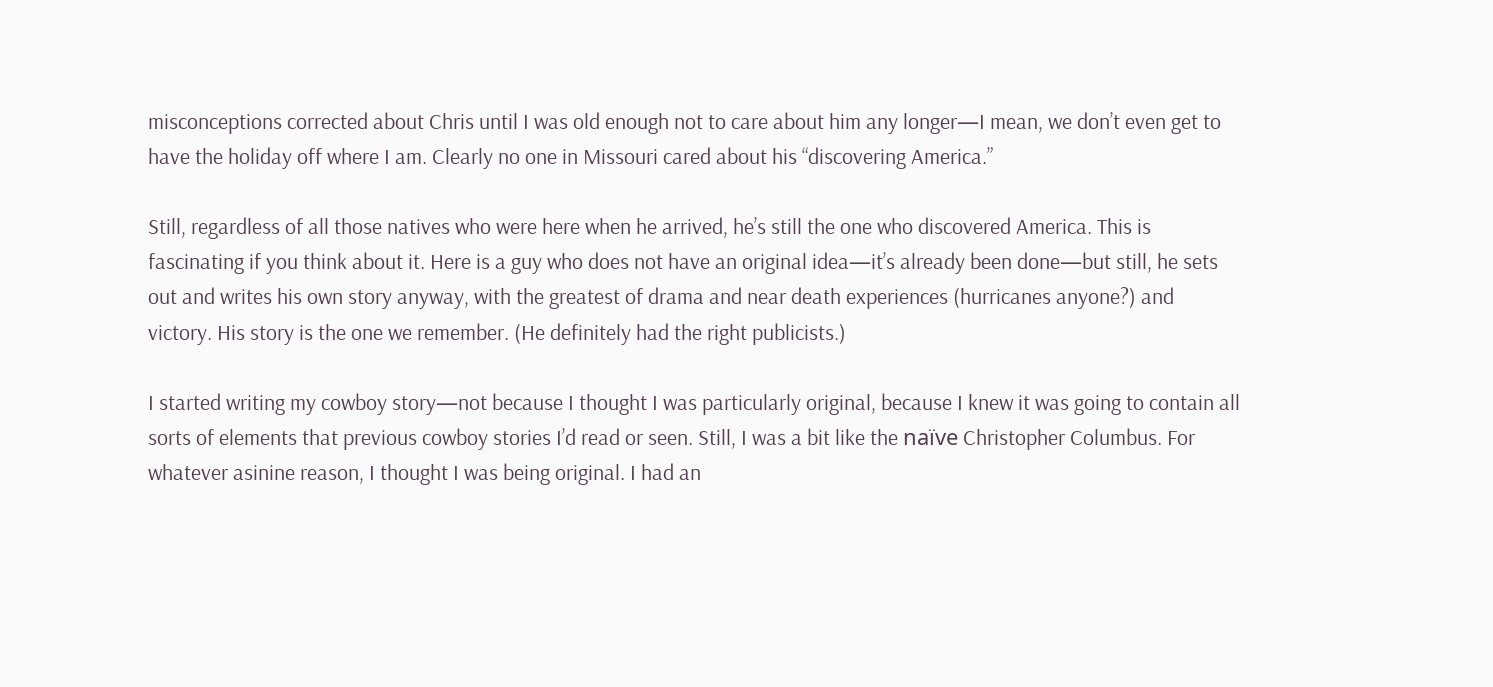misconceptions corrected about Chris until I was old enough not to care about him any longer—I mean, we don’t even get to have the holiday off where I am. Clearly no one in Missouri cared about his “discovering America.”

Still, regardless of all those natives who were here when he arrived, he’s still the one who discovered America. This is fascinating if you think about it. Here is a guy who does not have an original idea—it’s already been done—but still, he sets out and writes his own story anyway, with the greatest of drama and near death experiences (hurricanes anyone?) and victory. His story is the one we remember. (He definitely had the right publicists.)

I started writing my cowboy story—not because I thought I was particularly original, because I knew it was going to contain all sorts of elements that previous cowboy stories I’d read or seen. Still, I was a bit like the naïve Christopher Columbus. For whatever asinine reason, I thought I was being original. I had an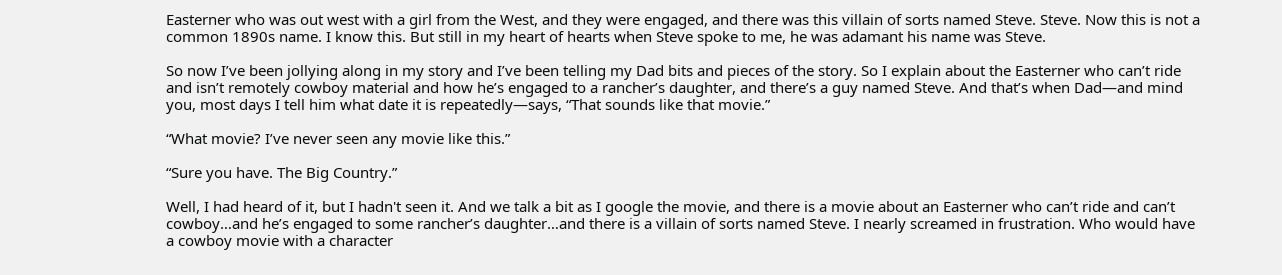Easterner who was out west with a girl from the West, and they were engaged, and there was this villain of sorts named Steve. Steve. Now this is not a common 1890s name. I know this. But still in my heart of hearts when Steve spoke to me, he was adamant his name was Steve.

So now I’ve been jollying along in my story and I’ve been telling my Dad bits and pieces of the story. So I explain about the Easterner who can’t ride and isn’t remotely cowboy material and how he’s engaged to a rancher’s daughter, and there’s a guy named Steve. And that’s when Dad—and mind you, most days I tell him what date it is repeatedly—says, “That sounds like that movie.”

“What movie? I’ve never seen any movie like this.”

“Sure you have. The Big Country.”

Well, I had heard of it, but I hadn't seen it. And we talk a bit as I google the movie, and there is a movie about an Easterner who can’t ride and can’t cowboy…and he’s engaged to some rancher’s daughter…and there is a villain of sorts named Steve. I nearly screamed in frustration. Who would have a cowboy movie with a character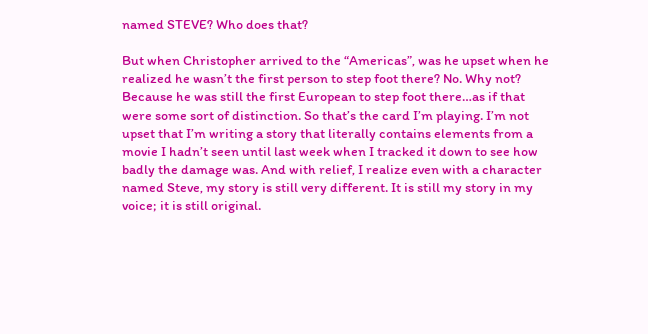named STEVE? Who does that?

But when Christopher arrived to the “Americas”, was he upset when he realized he wasn’t the first person to step foot there? No. Why not? Because he was still the first European to step foot there…as if that were some sort of distinction. So that’s the card I’m playing. I’m not upset that I’m writing a story that literally contains elements from a movie I hadn’t seen until last week when I tracked it down to see how badly the damage was. And with relief, I realize even with a character named Steve, my story is still very different. It is still my story in my voice; it is still original.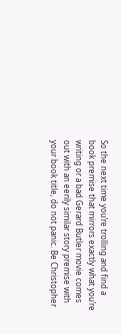So the next time you’re trolling and find a book premise that mirrors exactly what you’re writing or a bad Gerard Butler movie comes out with an eerily similar story premise with your book title, do not panic. Be Christopher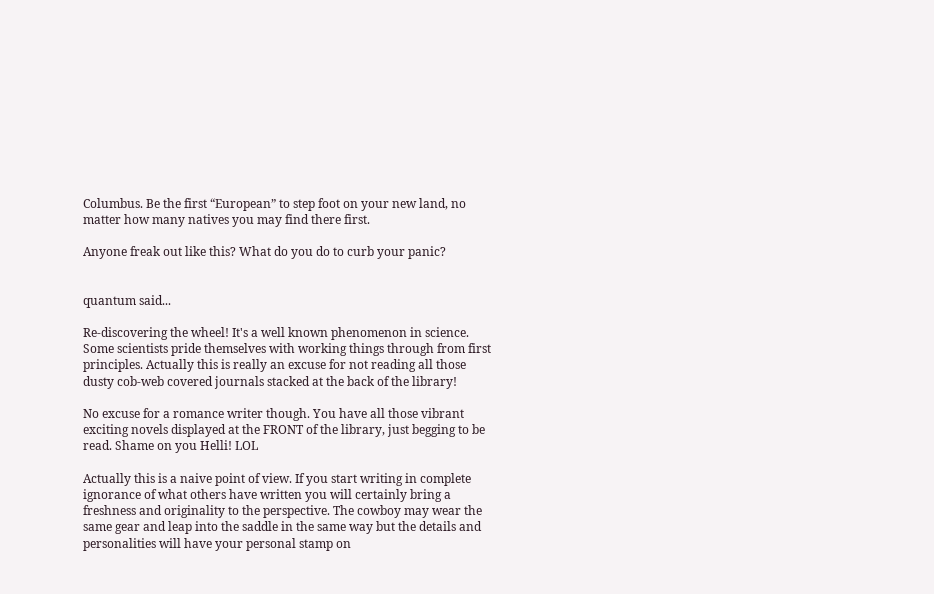Columbus. Be the first “European” to step foot on your new land, no matter how many natives you may find there first.

Anyone freak out like this? What do you do to curb your panic?


quantum said...

Re-discovering the wheel! It's a well known phenomenon in science. Some scientists pride themselves with working things through from first principles. Actually this is really an excuse for not reading all those dusty cob-web covered journals stacked at the back of the library!

No excuse for a romance writer though. You have all those vibrant exciting novels displayed at the FRONT of the library, just begging to be read. Shame on you Helli! LOL

Actually this is a naive point of view. If you start writing in complete ignorance of what others have written you will certainly bring a freshness and originality to the perspective. The cowboy may wear the same gear and leap into the saddle in the same way but the details and personalities will have your personal stamp on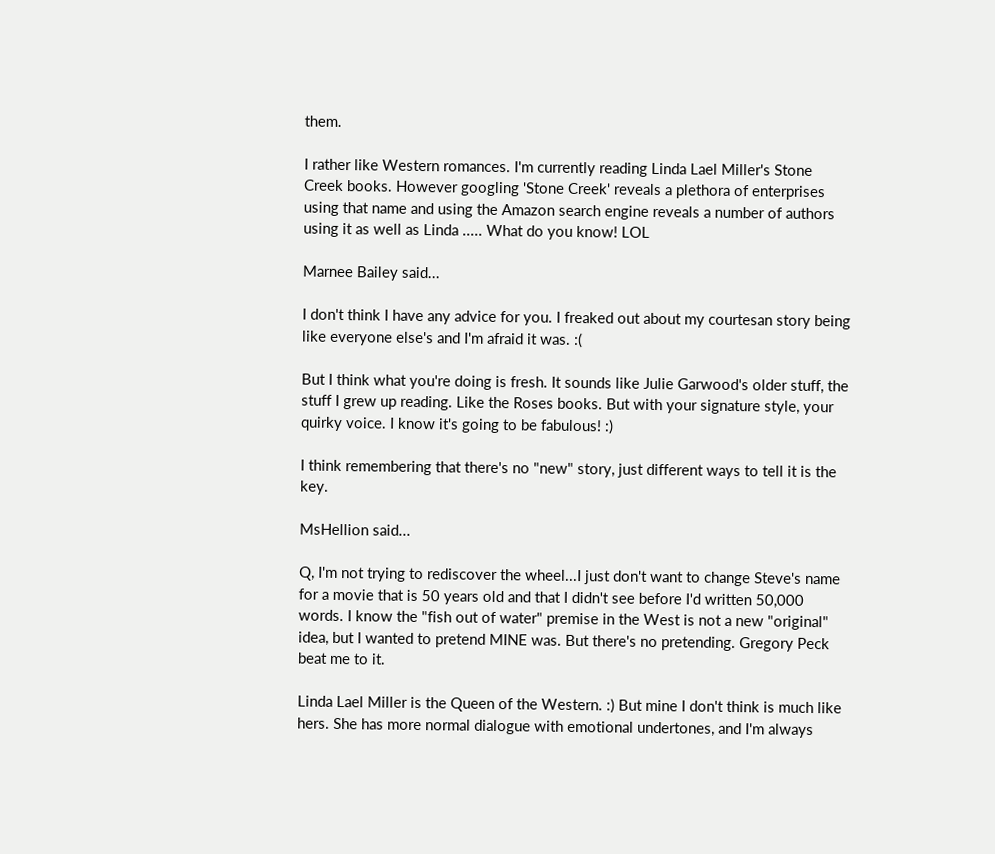them.

I rather like Western romances. I'm currently reading Linda Lael Miller's Stone Creek books. However googling 'Stone Creek' reveals a plethora of enterprises using that name and using the Amazon search engine reveals a number of authors using it as well as Linda ..... What do you know! LOL

Marnee Bailey said...

I don't think I have any advice for you. I freaked out about my courtesan story being like everyone else's and I'm afraid it was. :(

But I think what you're doing is fresh. It sounds like Julie Garwood's older stuff, the stuff I grew up reading. Like the Roses books. But with your signature style, your quirky voice. I know it's going to be fabulous! :)

I think remembering that there's no "new" story, just different ways to tell it is the key.

MsHellion said...

Q, I'm not trying to rediscover the wheel...I just don't want to change Steve's name for a movie that is 50 years old and that I didn't see before I'd written 50,000 words. I know the "fish out of water" premise in the West is not a new "original" idea, but I wanted to pretend MINE was. But there's no pretending. Gregory Peck beat me to it.

Linda Lael Miller is the Queen of the Western. :) But mine I don't think is much like hers. She has more normal dialogue with emotional undertones, and I'm always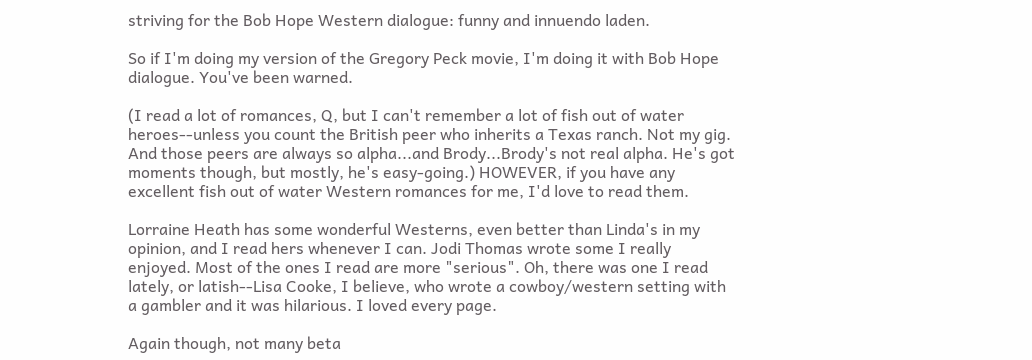striving for the Bob Hope Western dialogue: funny and innuendo laden.

So if I'm doing my version of the Gregory Peck movie, I'm doing it with Bob Hope dialogue. You've been warned.

(I read a lot of romances, Q, but I can't remember a lot of fish out of water heroes--unless you count the British peer who inherits a Texas ranch. Not my gig. And those peers are always so alpha...and Brody...Brody's not real alpha. He's got moments though, but mostly, he's easy-going.) HOWEVER, if you have any excellent fish out of water Western romances for me, I'd love to read them.

Lorraine Heath has some wonderful Westerns, even better than Linda's in my opinion, and I read hers whenever I can. Jodi Thomas wrote some I really enjoyed. Most of the ones I read are more "serious". Oh, there was one I read lately, or latish--Lisa Cooke, I believe, who wrote a cowboy/western setting with a gambler and it was hilarious. I loved every page.

Again though, not many beta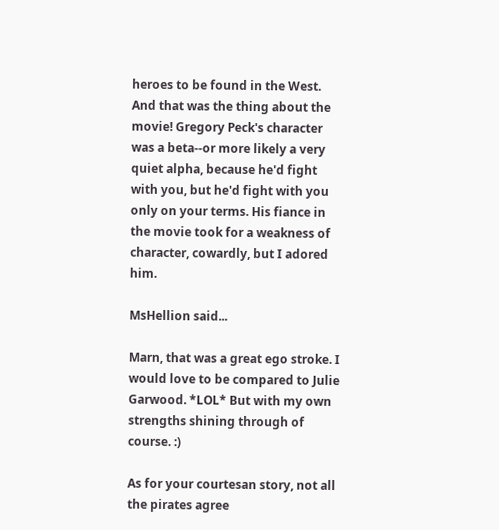heroes to be found in the West. And that was the thing about the movie! Gregory Peck's character was a beta--or more likely a very quiet alpha, because he'd fight with you, but he'd fight with you only on your terms. His fiance in the movie took for a weakness of character, cowardly, but I adored him.

MsHellion said...

Marn, that was a great ego stroke. I would love to be compared to Julie Garwood. *LOL* But with my own strengths shining through of course. :)

As for your courtesan story, not all the pirates agree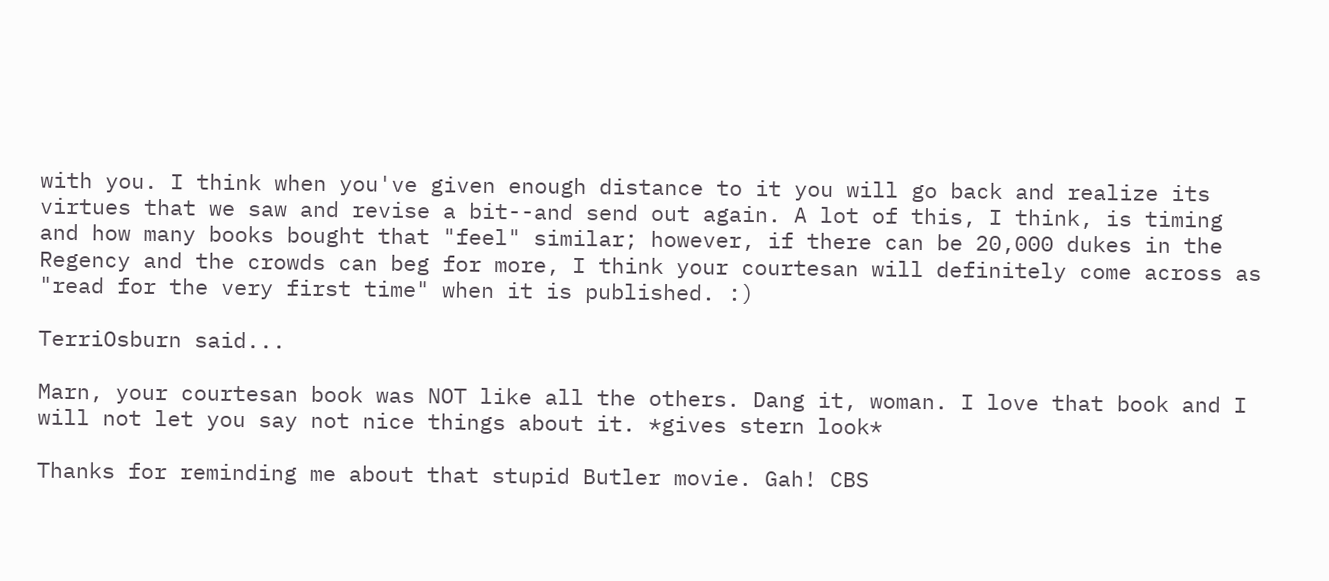with you. I think when you've given enough distance to it you will go back and realize its virtues that we saw and revise a bit--and send out again. A lot of this, I think, is timing and how many books bought that "feel" similar; however, if there can be 20,000 dukes in the Regency and the crowds can beg for more, I think your courtesan will definitely come across as "read for the very first time" when it is published. :)

TerriOsburn said...

Marn, your courtesan book was NOT like all the others. Dang it, woman. I love that book and I will not let you say not nice things about it. *gives stern look*

Thanks for reminding me about that stupid Butler movie. Gah! CBS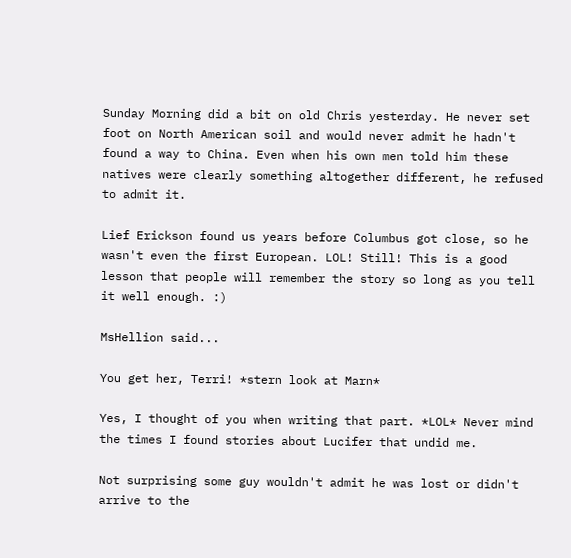Sunday Morning did a bit on old Chris yesterday. He never set foot on North American soil and would never admit he hadn't found a way to China. Even when his own men told him these natives were clearly something altogether different, he refused to admit it.

Lief Erickson found us years before Columbus got close, so he wasn't even the first European. LOL! Still! This is a good lesson that people will remember the story so long as you tell it well enough. :)

MsHellion said...

You get her, Terri! *stern look at Marn*

Yes, I thought of you when writing that part. *LOL* Never mind the times I found stories about Lucifer that undid me.

Not surprising some guy wouldn't admit he was lost or didn't arrive to the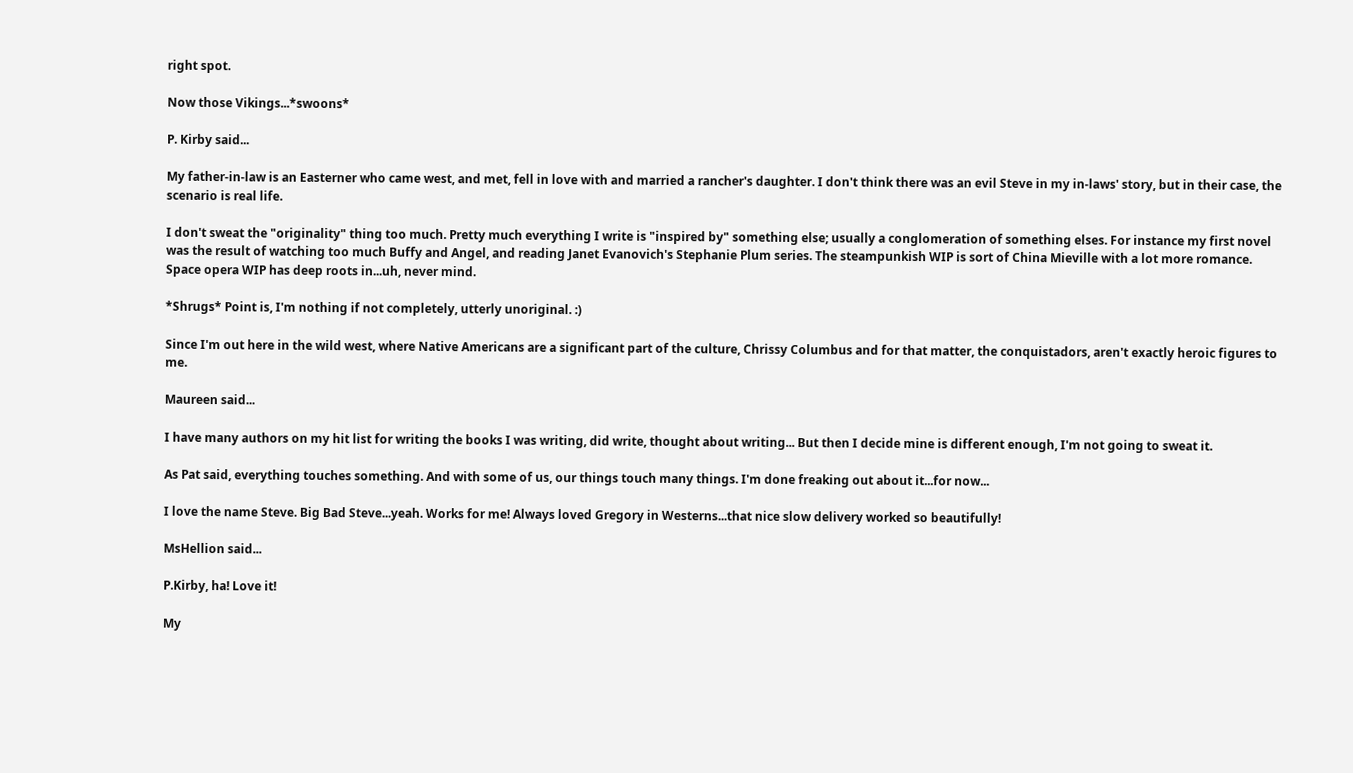right spot.

Now those Vikings...*swoons*

P. Kirby said...

My father-in-law is an Easterner who came west, and met, fell in love with and married a rancher's daughter. I don't think there was an evil Steve in my in-laws' story, but in their case, the scenario is real life.

I don't sweat the "originality" thing too much. Pretty much everything I write is "inspired by" something else; usually a conglomeration of something elses. For instance my first novel was the result of watching too much Buffy and Angel, and reading Janet Evanovich's Stephanie Plum series. The steampunkish WIP is sort of China Mieville with a lot more romance. Space opera WIP has deep roots in...uh, never mind.

*Shrugs* Point is, I'm nothing if not completely, utterly unoriginal. :)

Since I'm out here in the wild west, where Native Americans are a significant part of the culture, Chrissy Columbus and for that matter, the conquistadors, aren't exactly heroic figures to me.

Maureen said...

I have many authors on my hit list for writing the books I was writing, did write, thought about writing... But then I decide mine is different enough, I'm not going to sweat it.

As Pat said, everything touches something. And with some of us, our things touch many things. I'm done freaking out about it...for now...

I love the name Steve. Big Bad Steve...yeah. Works for me! Always loved Gregory in Westerns...that nice slow delivery worked so beautifully!

MsHellion said...

P.Kirby, ha! Love it!

My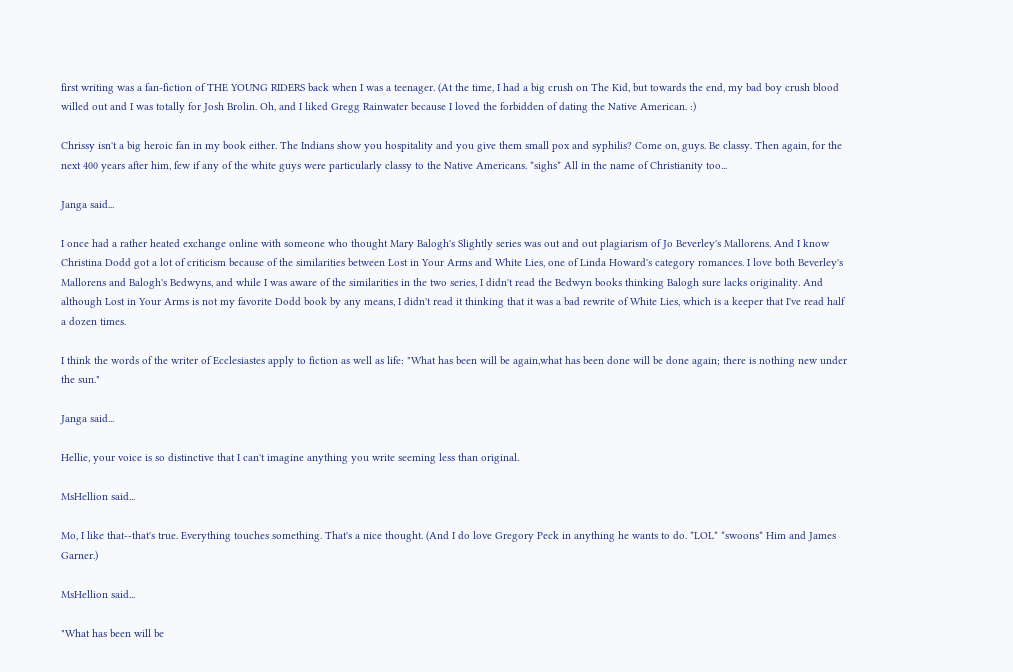first writing was a fan-fiction of THE YOUNG RIDERS back when I was a teenager. (At the time, I had a big crush on The Kid, but towards the end, my bad boy crush blood willed out and I was totally for Josh Brolin. Oh, and I liked Gregg Rainwater because I loved the forbidden of dating the Native American. :)

Chrissy isn't a big heroic fan in my book either. The Indians show you hospitality and you give them small pox and syphilis? Come on, guys. Be classy. Then again, for the next 400 years after him, few if any of the white guys were particularly classy to the Native Americans. *sighs* All in the name of Christianity too...

Janga said...

I once had a rather heated exchange online with someone who thought Mary Balogh's Slightly series was out and out plagiarism of Jo Beverley's Mallorens. And I know Christina Dodd got a lot of criticism because of the similarities between Lost in Your Arms and White Lies, one of Linda Howard's category romances. I love both Beverley's Mallorens and Balogh's Bedwyns, and while I was aware of the similarities in the two series, I didn't read the Bedwyn books thinking Balogh sure lacks originality. And although Lost in Your Arms is not my favorite Dodd book by any means, I didn't read it thinking that it was a bad rewrite of White Lies, which is a keeper that I've read half a dozen times.

I think the words of the writer of Ecclesiastes apply to fiction as well as life: "What has been will be again,what has been done will be done again; there is nothing new under the sun."

Janga said...

Hellie, your voice is so distinctive that I can't imagine anything you write seeming less than original.

MsHellion said...

Mo, I like that--that's true. Everything touches something. That's a nice thought. (And I do love Gregory Peck in anything he wants to do. *LOL* *swoons* Him and James Garner.)

MsHellion said...

"What has been will be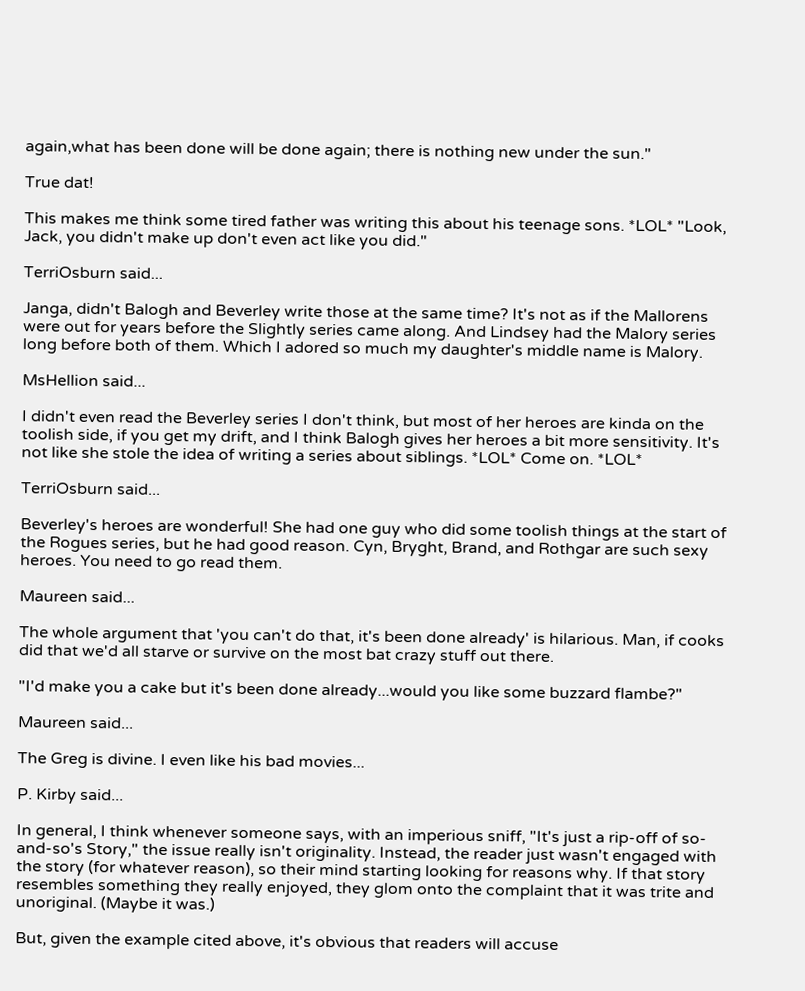again,what has been done will be done again; there is nothing new under the sun."

True dat!

This makes me think some tired father was writing this about his teenage sons. *LOL* "Look, Jack, you didn't make up don't even act like you did."

TerriOsburn said...

Janga, didn't Balogh and Beverley write those at the same time? It's not as if the Mallorens were out for years before the Slightly series came along. And Lindsey had the Malory series long before both of them. Which I adored so much my daughter's middle name is Malory.

MsHellion said...

I didn't even read the Beverley series I don't think, but most of her heroes are kinda on the toolish side, if you get my drift, and I think Balogh gives her heroes a bit more sensitivity. It's not like she stole the idea of writing a series about siblings. *LOL* Come on. *LOL*

TerriOsburn said...

Beverley's heroes are wonderful! She had one guy who did some toolish things at the start of the Rogues series, but he had good reason. Cyn, Bryght, Brand, and Rothgar are such sexy heroes. You need to go read them.

Maureen said...

The whole argument that 'you can't do that, it's been done already' is hilarious. Man, if cooks did that we'd all starve or survive on the most bat crazy stuff out there.

"I'd make you a cake but it's been done already...would you like some buzzard flambe?"

Maureen said...

The Greg is divine. I even like his bad movies...

P. Kirby said...

In general, I think whenever someone says, with an imperious sniff, "It's just a rip-off of so-and-so's Story," the issue really isn't originality. Instead, the reader just wasn't engaged with the story (for whatever reason), so their mind starting looking for reasons why. If that story resembles something they really enjoyed, they glom onto the complaint that it was trite and unoriginal. (Maybe it was.)

But, given the example cited above, it's obvious that readers will accuse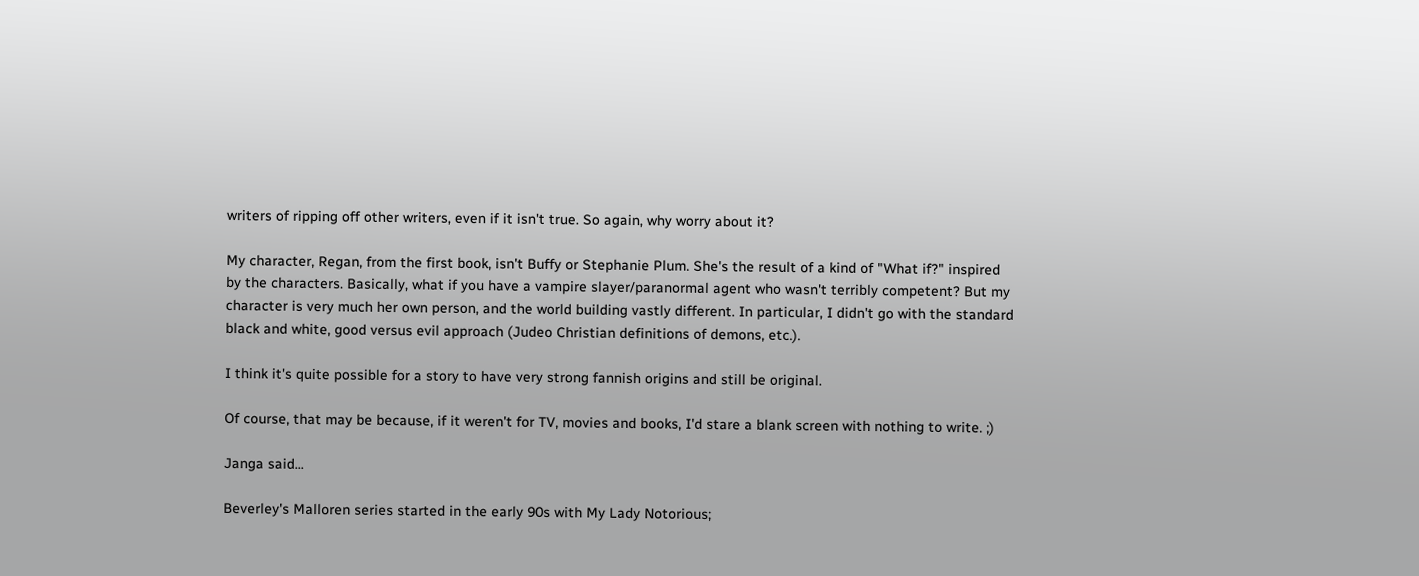writers of ripping off other writers, even if it isn't true. So again, why worry about it?

My character, Regan, from the first book, isn't Buffy or Stephanie Plum. She's the result of a kind of "What if?" inspired by the characters. Basically, what if you have a vampire slayer/paranormal agent who wasn't terribly competent? But my character is very much her own person, and the world building vastly different. In particular, I didn't go with the standard black and white, good versus evil approach (Judeo Christian definitions of demons, etc.).

I think it's quite possible for a story to have very strong fannish origins and still be original.

Of course, that may be because, if it weren't for TV, movies and books, I'd stare a blank screen with nothing to write. ;)

Janga said...

Beverley's Malloren series started in the early 90s with My Lady Notorious;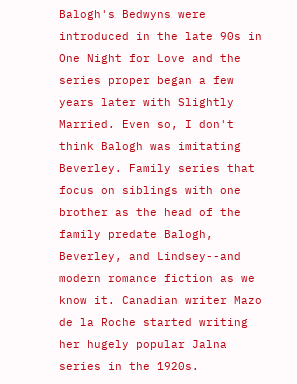Balogh's Bedwyns were introduced in the late 90s in One Night for Love and the series proper began a few years later with Slightly Married. Even so, I don't think Balogh was imitating Beverley. Family series that focus on siblings with one brother as the head of the family predate Balogh, Beverley, and Lindsey--and modern romance fiction as we know it. Canadian writer Mazo de la Roche started writing her hugely popular Jalna series in the 1920s.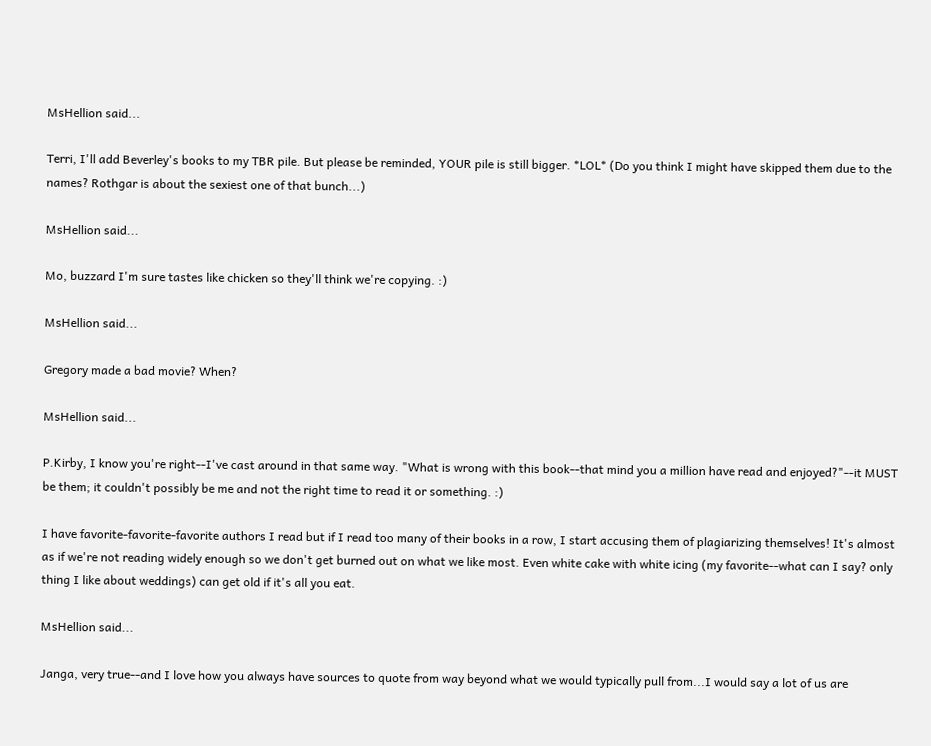MsHellion said...

Terri, I'll add Beverley's books to my TBR pile. But please be reminded, YOUR pile is still bigger. *LOL* (Do you think I might have skipped them due to the names? Rothgar is about the sexiest one of that bunch...)

MsHellion said...

Mo, buzzard I'm sure tastes like chicken so they'll think we're copying. :)

MsHellion said...

Gregory made a bad movie? When?

MsHellion said...

P.Kirby, I know you're right--I've cast around in that same way. "What is wrong with this book--that mind you a million have read and enjoyed?"--it MUST be them; it couldn't possibly be me and not the right time to read it or something. :)

I have favorite-favorite-favorite authors I read but if I read too many of their books in a row, I start accusing them of plagiarizing themselves! It's almost as if we're not reading widely enough so we don't get burned out on what we like most. Even white cake with white icing (my favorite--what can I say? only thing I like about weddings) can get old if it's all you eat.

MsHellion said...

Janga, very true--and I love how you always have sources to quote from way beyond what we would typically pull from...I would say a lot of us are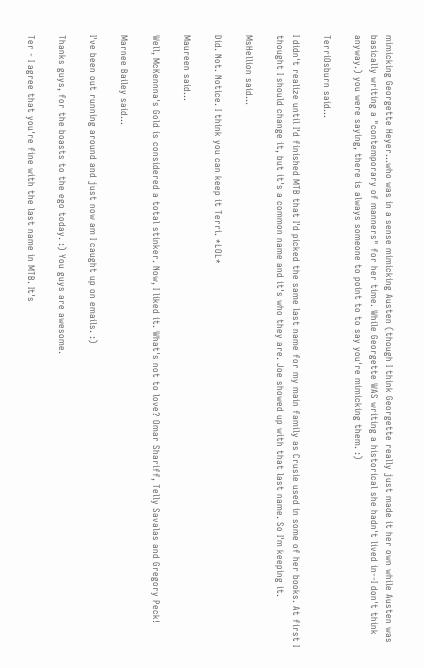mimicking Georgette Heyer...who was in a sense mimicking Austen (though I think Georgette really just made it her own while Austen was basically writing a "contemporary of manners" for her time. While Georgette WAS writing a historical she hadn't lived in--I don't think anyway.) you were saying, there is always someone to point to to say you're mimicking them. :)

TerriOsburn said...

I didn't realize until I'd finished MTB that I'd picked the same last name for my main family as Crusie used in some of her books. At first I thought I should change it, but it's a common name and it's who they are. Joe showed up with that last name. So I'm keeping it.

MsHellion said...

Did. Not. Notice. I think you can keep it Terri. *LOL*

Maureen said...

Well, McKennna's Gold is considered a total stinker. Now, I liked it. What's not to love? Omar Shariff, Telly Savalas and Gregory Peck!

Marnee Bailey said...

I've been out running around and just now am I caught up on emails. :)

Thanks guys, for the boasts to the ego today. :) You guys are awesome.

Ter - I agree that you're fine with the last name in MTB. It's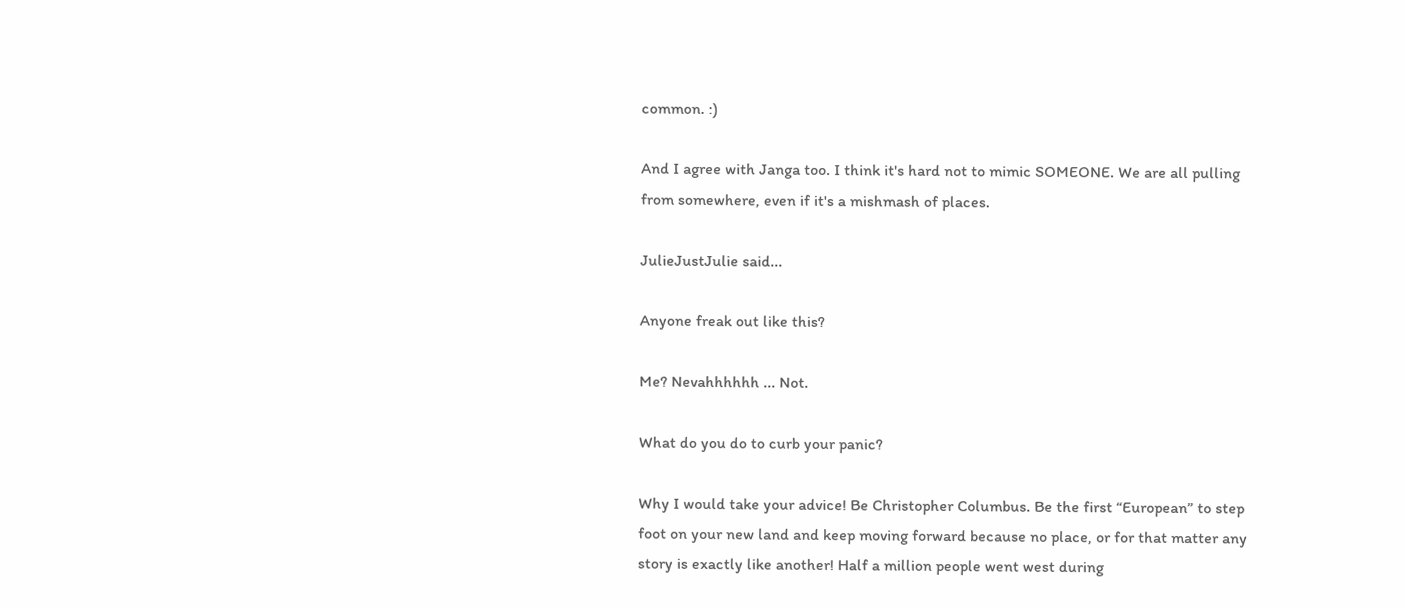common. :)

And I agree with Janga too. I think it's hard not to mimic SOMEONE. We are all pulling from somewhere, even if it's a mishmash of places.

JulieJustJulie said...

Anyone freak out like this?

Me? Nevahhhhhh ... Not.

What do you do to curb your panic?

Why I would take your advice! Be Christopher Columbus. Be the first “European” to step foot on your new land and keep moving forward because no place, or for that matter any story is exactly like another! Half a million people went west during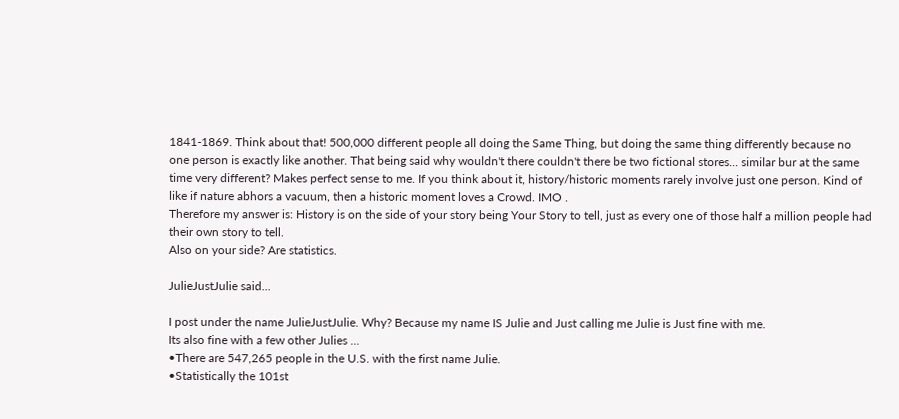1841-1869. Think about that! 500,000 different people all doing the Same Thing, but doing the same thing differently because no one person is exactly like another. That being said why wouldn't there couldn't there be two fictional stores... similar bur at the same time very different? Makes perfect sense to me. If you think about it, history/historic moments rarely involve just one person. Kind of like if nature abhors a vacuum, then a historic moment loves a Crowd. IMO .
Therefore my answer is: History is on the side of your story being Your Story to tell, just as every one of those half a million people had their own story to tell.
Also on your side? Are statistics.

JulieJustJulie said...

I post under the name JulieJustJulie. Why? Because my name IS Julie and Just calling me Julie is Just fine with me.
Its also fine with a few other Julies ...
•There are 547,265 people in the U.S. with the first name Julie.
•Statistically the 101st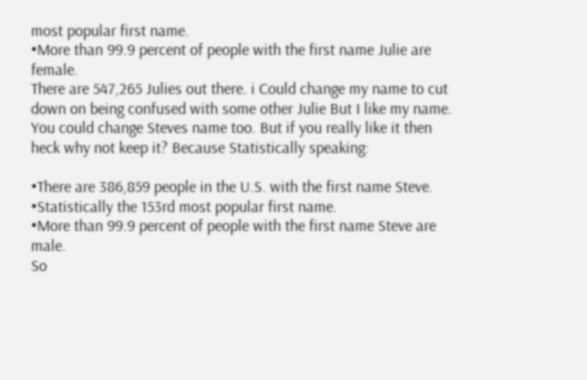most popular first name.
•More than 99.9 percent of people with the first name Julie are female.
There are 547,265 Julies out there. i Could change my name to cut down on being confused with some other Julie But I like my name.
You could change Steves name too. But if you really like it then heck why not keep it? Because Statistically speaking:

•There are 386,859 people in the U.S. with the first name Steve.
•Statistically the 153rd most popular first name.
•More than 99.9 percent of people with the first name Steve are male.
So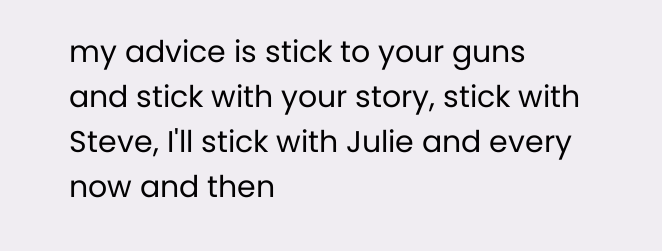my advice is stick to your guns and stick with your story, stick with Steve, I'll stick with Julie and every now and then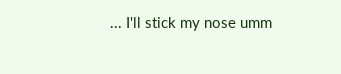... I'll stick my nose umm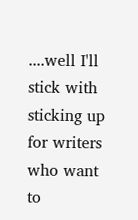....well I'll stick with sticking up for writers who want to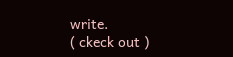write.
( ckeck out )